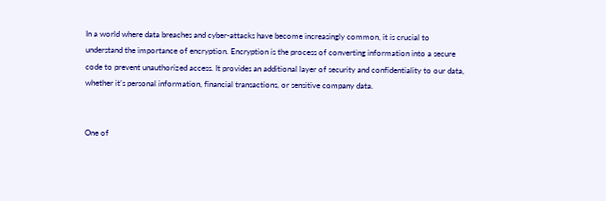In a world where data breaches and cyber-attacks have become increasingly common, it is crucial to understand the importance of encryption. Encryption is the process of converting information into a secure code to prevent unauthorized access. It provides an additional layer of security and confidentiality to our data, whether it’s personal information, financial transactions, or sensitive company data.


One of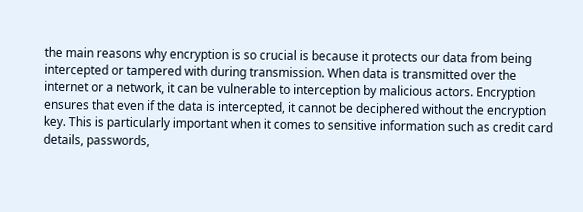the main reasons why encryption is so crucial is because it protects our data from being intercepted or tampered with during transmission. When data is transmitted over the internet or a network, it can be vulnerable to interception by malicious actors. Encryption ensures that even if the data is intercepted, it cannot be deciphered without the encryption key. This is particularly important when it comes to sensitive information such as credit card details, passwords,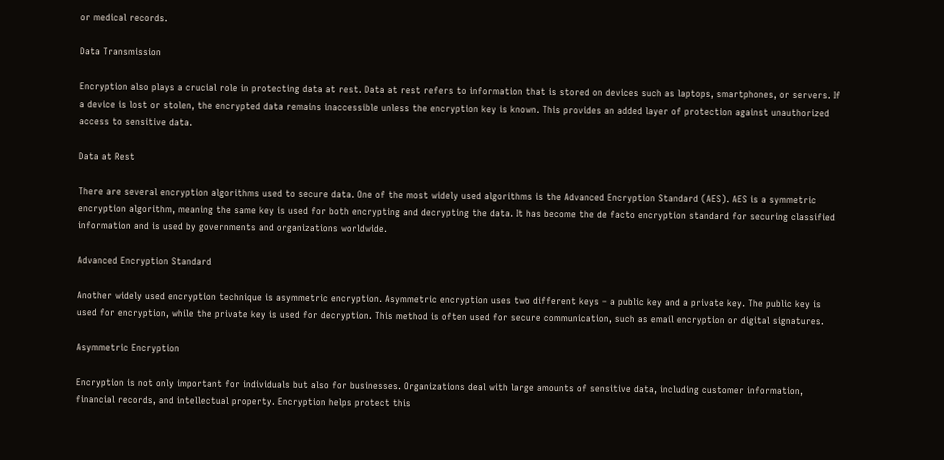or medical records.

Data Transmission

Encryption also plays a crucial role in protecting data at rest. Data at rest refers to information that is stored on devices such as laptops, smartphones, or servers. If a device is lost or stolen, the encrypted data remains inaccessible unless the encryption key is known. This provides an added layer of protection against unauthorized access to sensitive data.

Data at Rest

There are several encryption algorithms used to secure data. One of the most widely used algorithms is the Advanced Encryption Standard (AES). AES is a symmetric encryption algorithm, meaning the same key is used for both encrypting and decrypting the data. It has become the de facto encryption standard for securing classified information and is used by governments and organizations worldwide.

Advanced Encryption Standard

Another widely used encryption technique is asymmetric encryption. Asymmetric encryption uses two different keys – a public key and a private key. The public key is used for encryption, while the private key is used for decryption. This method is often used for secure communication, such as email encryption or digital signatures.

Asymmetric Encryption

Encryption is not only important for individuals but also for businesses. Organizations deal with large amounts of sensitive data, including customer information, financial records, and intellectual property. Encryption helps protect this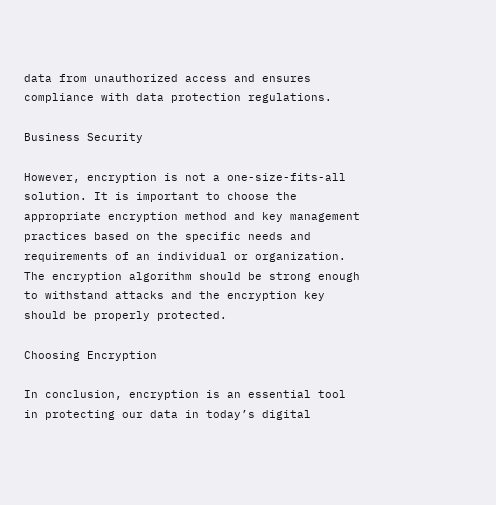data from unauthorized access and ensures compliance with data protection regulations.

Business Security

However, encryption is not a one-size-fits-all solution. It is important to choose the appropriate encryption method and key management practices based on the specific needs and requirements of an individual or organization. The encryption algorithm should be strong enough to withstand attacks and the encryption key should be properly protected.

Choosing Encryption

In conclusion, encryption is an essential tool in protecting our data in today’s digital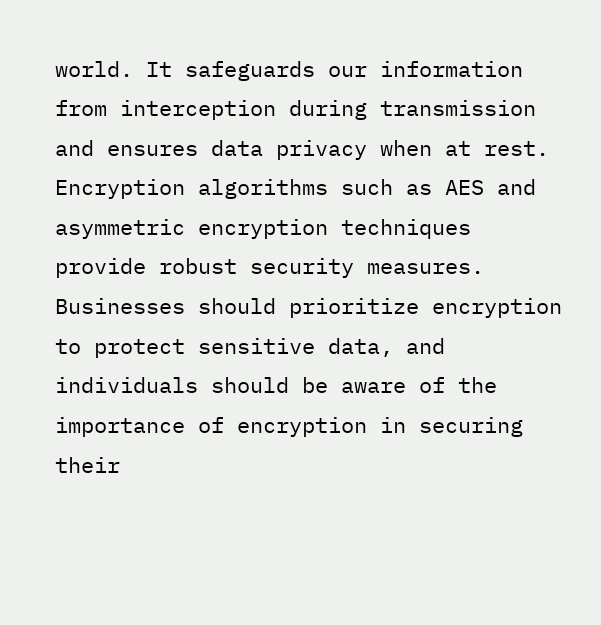world. It safeguards our information from interception during transmission and ensures data privacy when at rest. Encryption algorithms such as AES and asymmetric encryption techniques provide robust security measures. Businesses should prioritize encryption to protect sensitive data, and individuals should be aware of the importance of encryption in securing their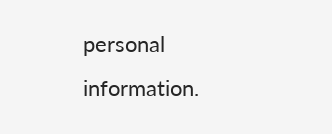personal information.